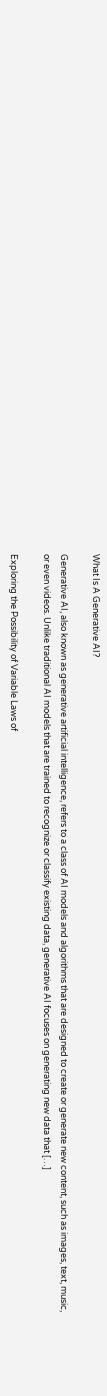What Is A Generative AI?

Generative AI, also known as generative artificial intelligence, refers to a class of AI models and algorithms that are designed to create or generate new content, such as images, text, music, or even videos. Unlike traditional AI models that are trained to recognize or classify existing data, generative AI focuses on generating new data that […]

Exploring the Possibility of Variable Laws of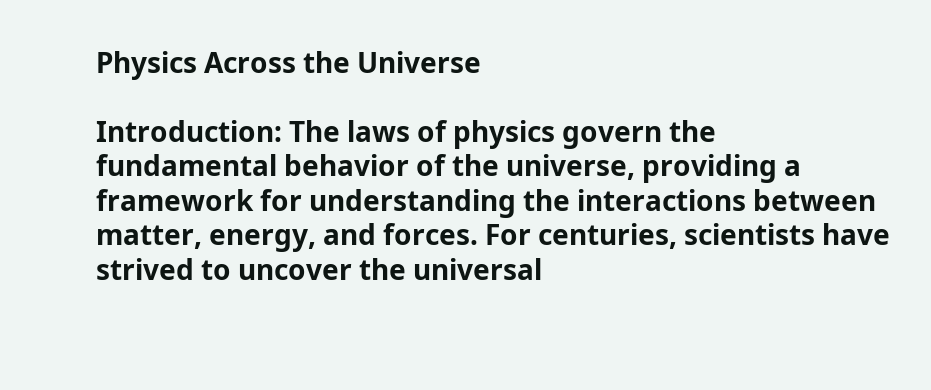Physics Across the Universe

Introduction: The laws of physics govern the fundamental behavior of the universe, providing a framework for understanding the interactions between matter, energy, and forces. For centuries, scientists have strived to uncover the universal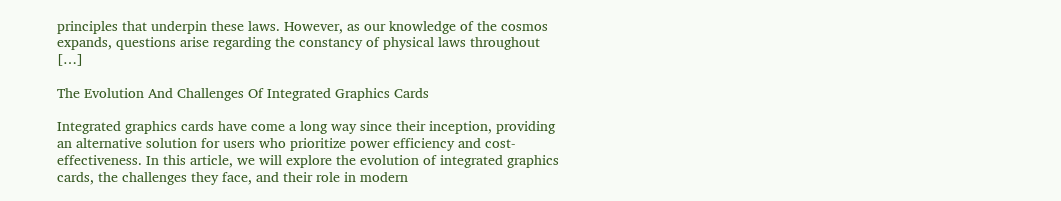principles that underpin these laws. However, as our knowledge of the cosmos expands, questions arise regarding the constancy of physical laws throughout […]

The Evolution And Challenges Of Integrated Graphics Cards

Integrated graphics cards have come a long way since their inception, providing an alternative solution for users who prioritize power efficiency and cost-effectiveness. In this article, we will explore the evolution of integrated graphics cards, the challenges they face, and their role in modern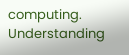computing. Understanding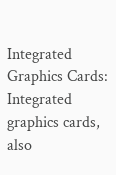Integrated Graphics Cards: Integrated graphics cards, also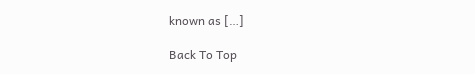known as […]

Back To Top